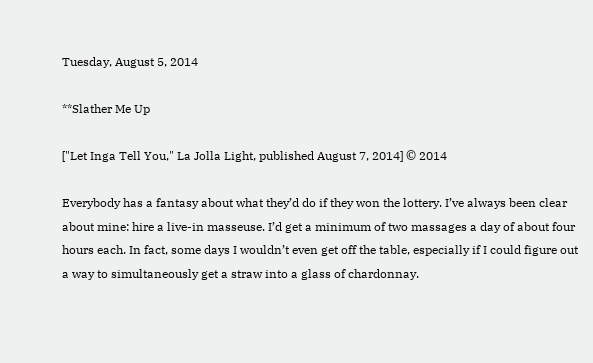Tuesday, August 5, 2014

**Slather Me Up

["Let Inga Tell You," La Jolla Light, published August 7, 2014] © 2014

Everybody has a fantasy about what they’d do if they won the lottery. I’ve always been clear about mine: hire a live-in masseuse. I’d get a minimum of two massages a day of about four hours each. In fact, some days I wouldn’t even get off the table, especially if I could figure out a way to simultaneously get a straw into a glass of chardonnay.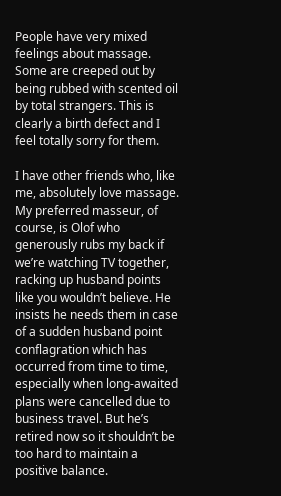People have very mixed feelings about massage. Some are creeped out by being rubbed with scented oil by total strangers. This is clearly a birth defect and I feel totally sorry for them.

I have other friends who, like me, absolutely love massage. My preferred masseur, of course, is Olof who generously rubs my back if we’re watching TV together, racking up husband points like you wouldn’t believe. He insists he needs them in case of a sudden husband point conflagration which has occurred from time to time, especially when long-awaited plans were cancelled due to business travel. But he’s retired now so it shouldn’t be too hard to maintain a positive balance.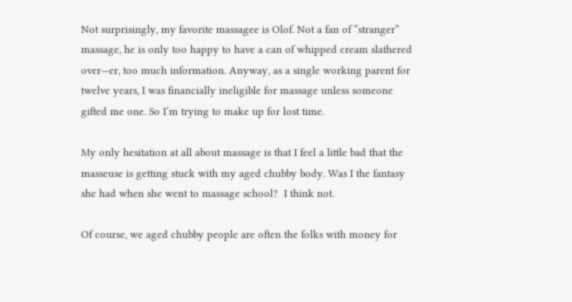Not surprisingly, my favorite massagee is Olof. Not a fan of “stranger” massage, he is only too happy to have a can of whipped cream slathered over—er, too much information. Anyway, as a single working parent for twelve years, I was financially ineligible for massage unless someone gifted me one. So I’m trying to make up for lost time.

My only hesitation at all about massage is that I feel a little bad that the masseuse is getting stuck with my aged chubby body. Was I the fantasy she had when she went to massage school?  I think not.

Of course, we aged chubby people are often the folks with money for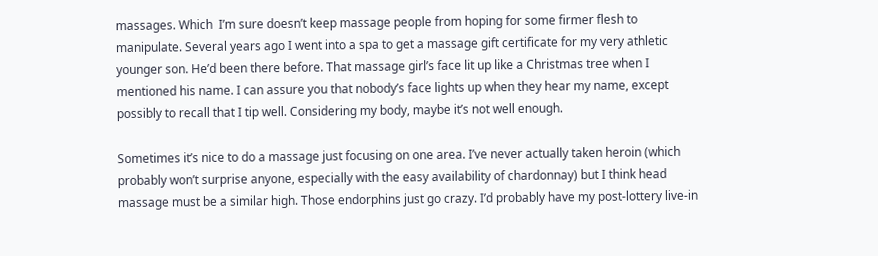massages. Which  I’m sure doesn’t keep massage people from hoping for some firmer flesh to manipulate. Several years ago I went into a spa to get a massage gift certificate for my very athletic younger son. He’d been there before. That massage girl’s face lit up like a Christmas tree when I mentioned his name. I can assure you that nobody’s face lights up when they hear my name, except possibly to recall that I tip well. Considering my body, maybe it’s not well enough.

Sometimes it’s nice to do a massage just focusing on one area. I’ve never actually taken heroin (which probably won’t surprise anyone, especially with the easy availability of chardonnay) but I think head massage must be a similar high. Those endorphins just go crazy. I’d probably have my post-lottery live-in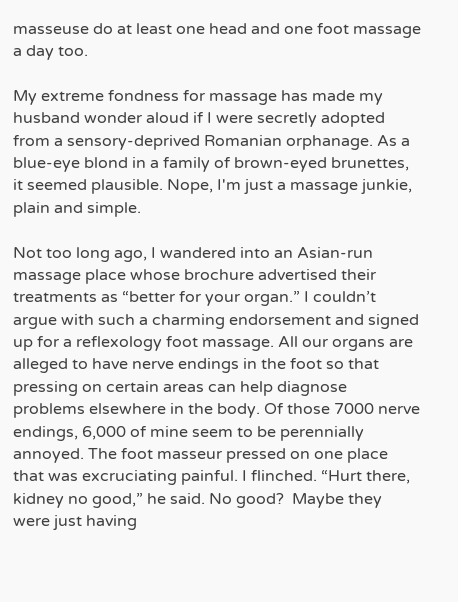masseuse do at least one head and one foot massage a day too.

My extreme fondness for massage has made my husband wonder aloud if I were secretly adopted from a sensory-deprived Romanian orphanage. As a blue-eye blond in a family of brown-eyed brunettes, it seemed plausible. Nope, I'm just a massage junkie, plain and simple.

Not too long ago, I wandered into an Asian-run massage place whose brochure advertised their treatments as “better for your organ.” I couldn’t argue with such a charming endorsement and signed up for a reflexology foot massage. All our organs are alleged to have nerve endings in the foot so that pressing on certain areas can help diagnose problems elsewhere in the body. Of those 7000 nerve endings, 6,000 of mine seem to be perennially annoyed. The foot masseur pressed on one place that was excruciating painful. I flinched. “Hurt there, kidney no good,” he said. No good?  Maybe they were just having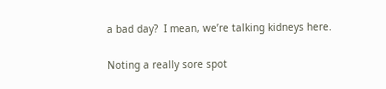a bad day?  I mean, we’re talking kidneys here.

Noting a really sore spot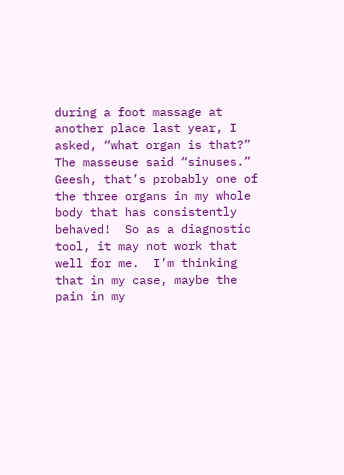during a foot massage at another place last year, I asked, “what organ is that?” The masseuse said “sinuses.” Geesh, that’s probably one of the three organs in my whole body that has consistently behaved!  So as a diagnostic tool, it may not work that well for me.  I’m thinking that in my case, maybe the pain in my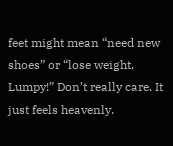feet might mean “need new shoes” or “lose weight, Lumpy!” Don’t really care. It just feels heavenly.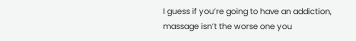I guess if you’re going to have an addiction, massage isn’t the worse one you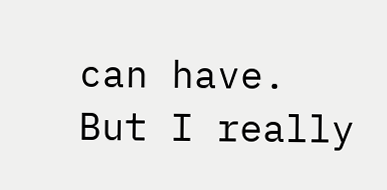can have. But I really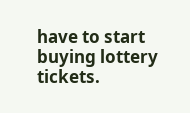have to start buying lottery tickets.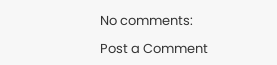No comments:

Post a Comment